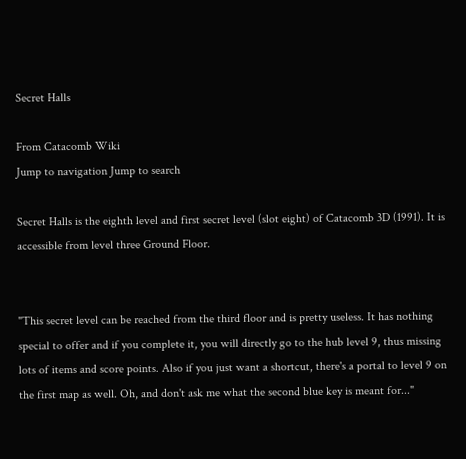Secret Halls

From Catacomb Wiki
Jump to navigation Jump to search

Secret Halls is the eighth level and first secret level (slot eight) of Catacomb 3D (1991). It is accessible from level three Ground Floor.


"This secret level can be reached from the third floor and is pretty useless. It has nothing special to offer and if you complete it, you will directly go to the hub level 9, thus missing lots of items and score points. Also if you just want a shortcut, there's a portal to level 9 on the first map as well. Oh, and don't ask me what the second blue key is meant for..."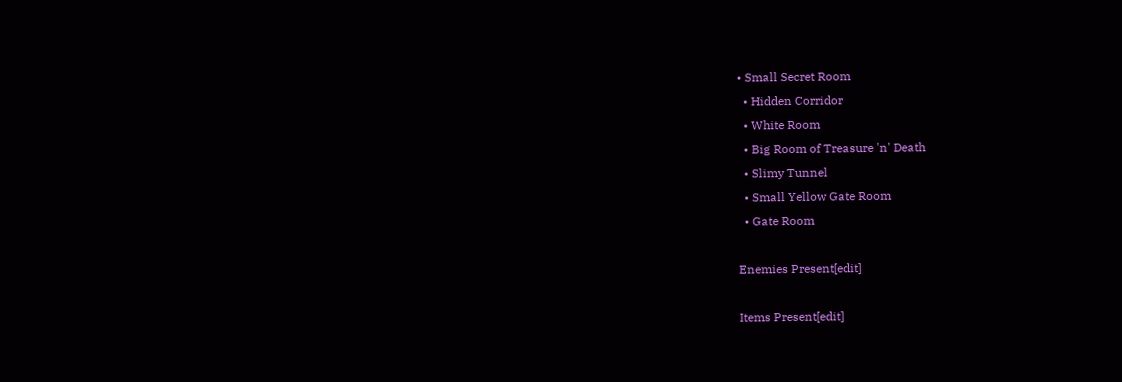• Small Secret Room
  • Hidden Corridor
  • White Room
  • Big Room of Treasure 'n' Death
  • Slimy Tunnel
  • Small Yellow Gate Room
  • Gate Room

Enemies Present[edit]

Items Present[edit]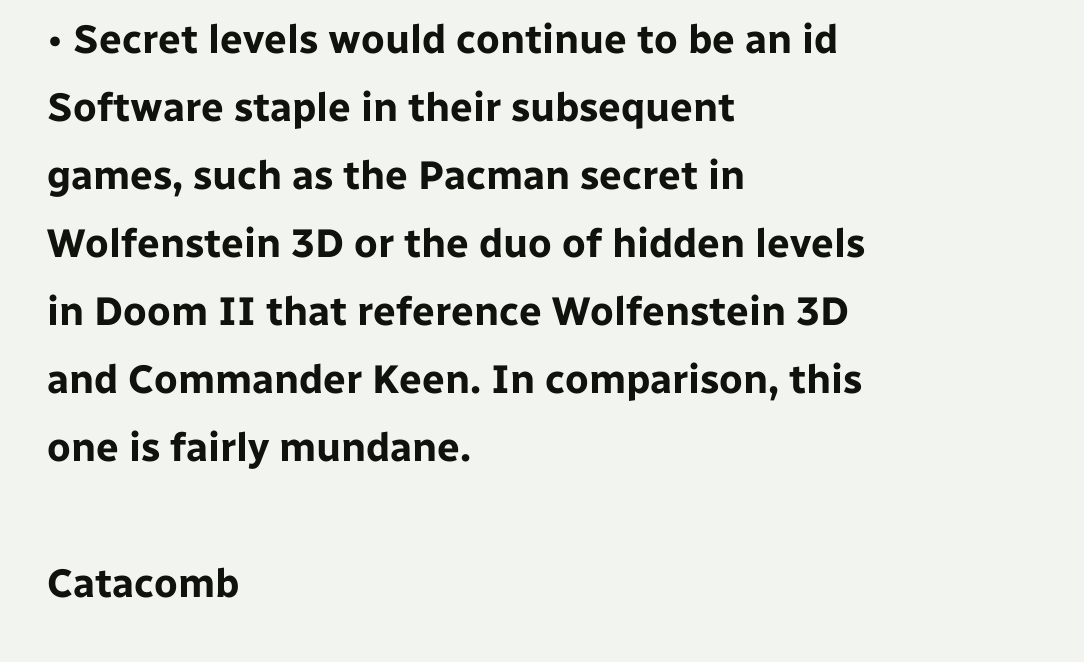• Secret levels would continue to be an id Software staple in their subsequent games, such as the Pacman secret in Wolfenstein 3D or the duo of hidden levels in Doom II that reference Wolfenstein 3D and Commander Keen. In comparison, this one is fairly mundane.

Catacomb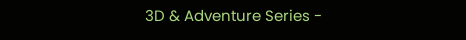3D & Adventure Series -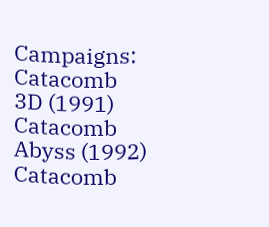Campaigns:
Catacomb 3D (1991) Catacomb Abyss (1992) Catacomb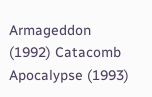Armageddon (1992) Catacomb Apocalypse (1993)